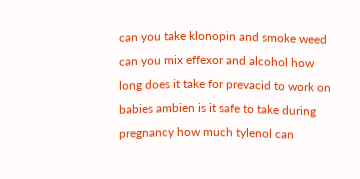can you take klonopin and smoke weed can you mix effexor and alcohol how long does it take for prevacid to work on babies ambien is it safe to take during pregnancy how much tylenol can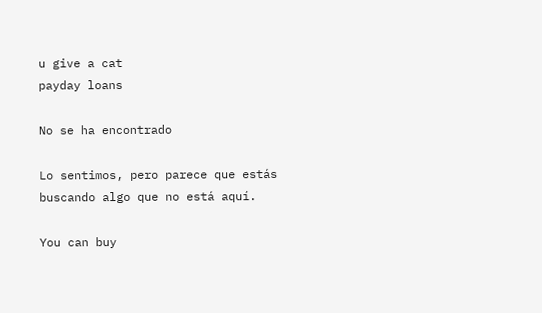u give a cat
payday loans

No se ha encontrado

Lo sentimos, pero parece que estás buscando algo que no está aquí.

You can buy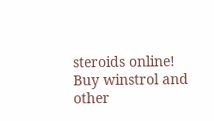steroids online! Buy winstrol and other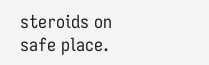steroids on safe place.